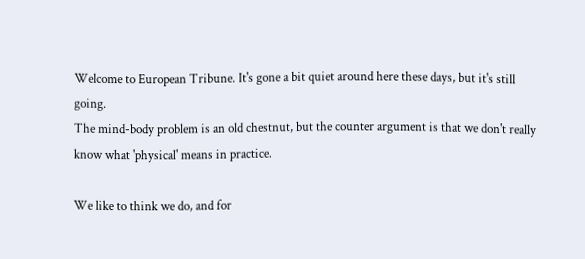Welcome to European Tribune. It's gone a bit quiet around here these days, but it's still going.
The mind-body problem is an old chestnut, but the counter argument is that we don't really know what 'physical' means in practice.

We like to think we do, and for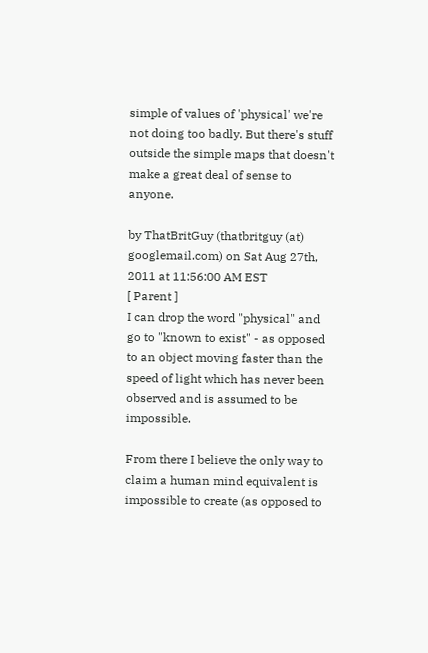simple of values of 'physical' we're not doing too badly. But there's stuff outside the simple maps that doesn't make a great deal of sense to anyone.

by ThatBritGuy (thatbritguy (at) googlemail.com) on Sat Aug 27th, 2011 at 11:56:00 AM EST
[ Parent ]
I can drop the word "physical" and go to "known to exist" - as opposed to an object moving faster than the speed of light which has never been observed and is assumed to be impossible.

From there I believe the only way to claim a human mind equivalent is impossible to create (as opposed to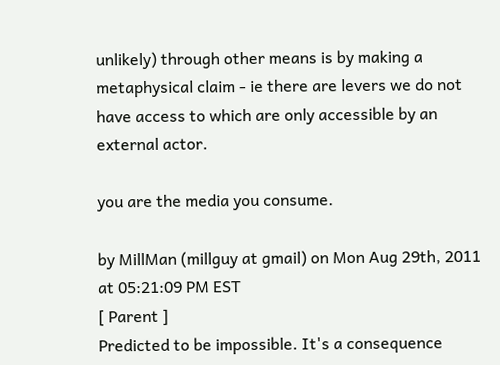unlikely) through other means is by making a metaphysical claim - ie there are levers we do not have access to which are only accessible by an external actor.

you are the media you consume.

by MillMan (millguy at gmail) on Mon Aug 29th, 2011 at 05:21:09 PM EST
[ Parent ]
Predicted to be impossible. It's a consequence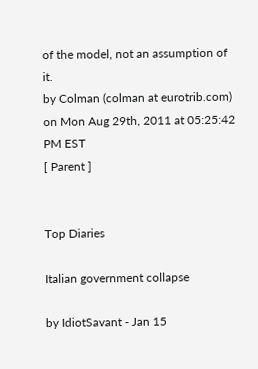of the model, not an assumption of it.
by Colman (colman at eurotrib.com) on Mon Aug 29th, 2011 at 05:25:42 PM EST
[ Parent ]


Top Diaries

Italian government collapse

by IdiotSavant - Jan 15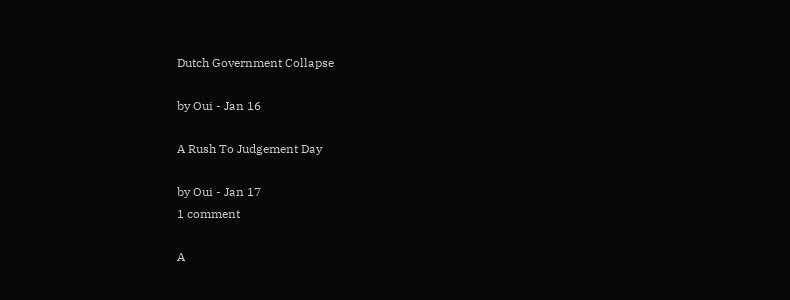Dutch Government Collapse

by Oui - Jan 16

A Rush To Judgement Day

by Oui - Jan 17
1 comment

A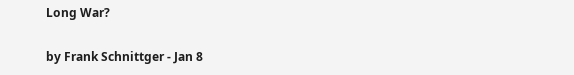Long War?

by Frank Schnittger - Jan 8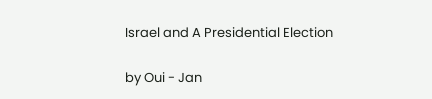Israel and A Presidential Election

by Oui - Jan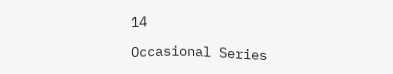14

Occasional Series